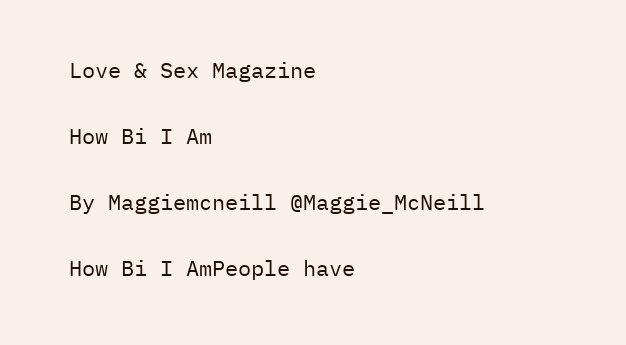Love & Sex Magazine

How Bi I Am

By Maggiemcneill @Maggie_McNeill

How Bi I AmPeople have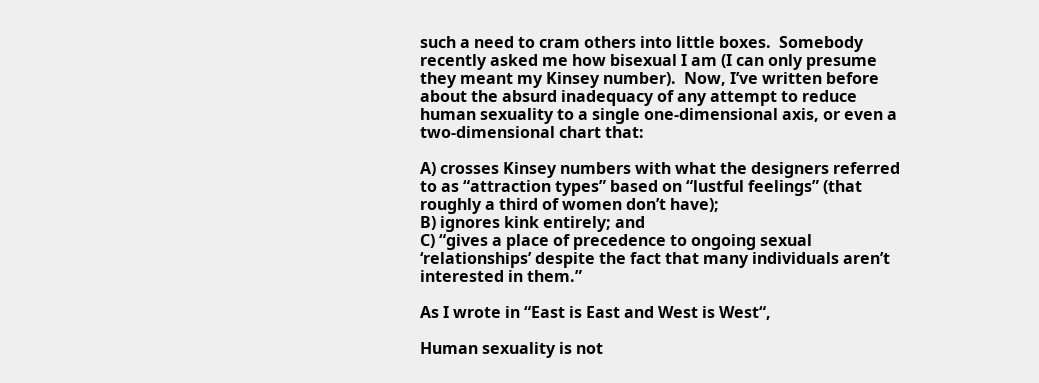such a need to cram others into little boxes.  Somebody recently asked me how bisexual I am (I can only presume they meant my Kinsey number).  Now, I’ve written before about the absurd inadequacy of any attempt to reduce human sexuality to a single one-dimensional axis, or even a two-dimensional chart that:

A) crosses Kinsey numbers with what the designers referred to as “attraction types” based on “lustful feelings” (that roughly a third of women don’t have);
B) ignores kink entirely; and
C) “gives a place of precedence to ongoing sexual ‘relationships’ despite the fact that many individuals aren’t interested in them.”

As I wrote in “East is East and West is West“,

Human sexuality is not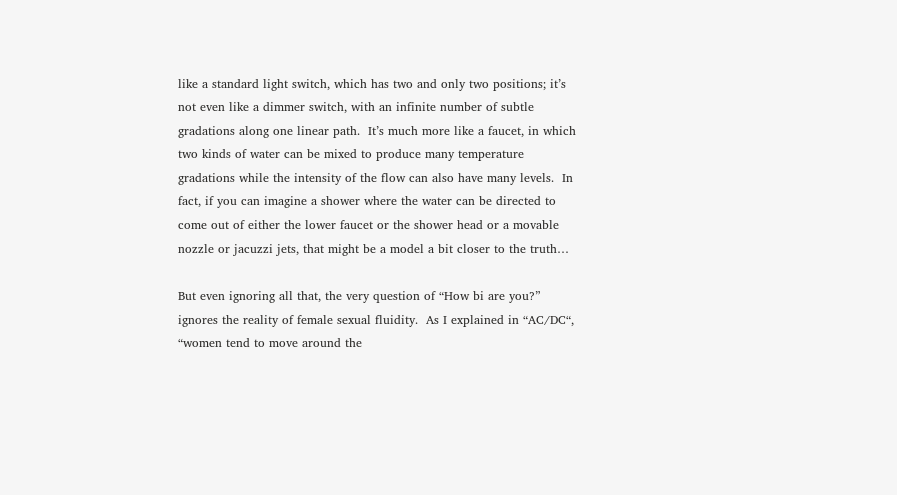like a standard light switch, which has two and only two positions; it’s not even like a dimmer switch, with an infinite number of subtle gradations along one linear path.  It’s much more like a faucet, in which two kinds of water can be mixed to produce many temperature gradations while the intensity of the flow can also have many levels.  In fact, if you can imagine a shower where the water can be directed to come out of either the lower faucet or the shower head or a movable nozzle or jacuzzi jets, that might be a model a bit closer to the truth…

But even ignoring all that, the very question of “How bi are you?” ignores the reality of female sexual fluidity.  As I explained in “AC/DC“, “women tend to move around the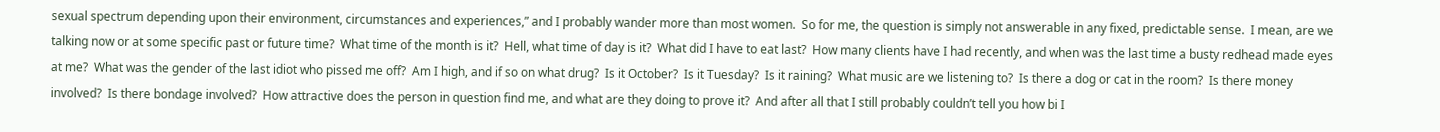sexual spectrum depending upon their environment, circumstances and experiences,” and I probably wander more than most women.  So for me, the question is simply not answerable in any fixed, predictable sense.  I mean, are we talking now or at some specific past or future time?  What time of the month is it?  Hell, what time of day is it?  What did I have to eat last?  How many clients have I had recently, and when was the last time a busty redhead made eyes at me?  What was the gender of the last idiot who pissed me off?  Am I high, and if so on what drug?  Is it October?  Is it Tuesday?  Is it raining?  What music are we listening to?  Is there a dog or cat in the room?  Is there money involved?  Is there bondage involved?  How attractive does the person in question find me, and what are they doing to prove it?  And after all that I still probably couldn’t tell you how bi I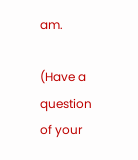am.

(Have a question of your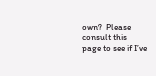own?  Please consult this page to see if I’ve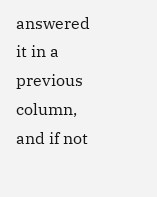answered it in a previous column, and if not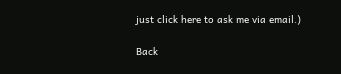just click here to ask me via email.)

Back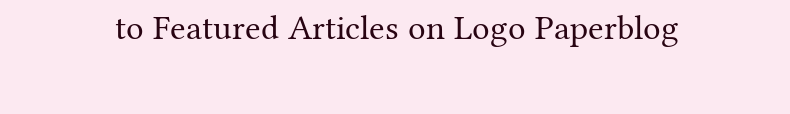to Featured Articles on Logo Paperblog